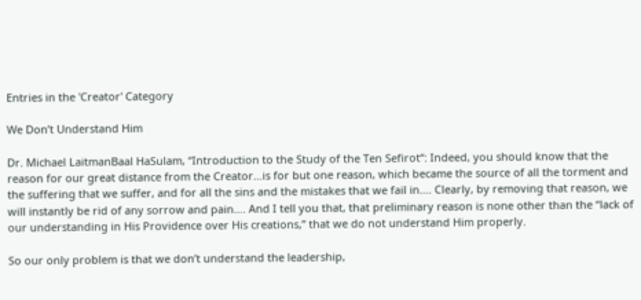Entries in the 'Creator' Category

We Don’t Understand Him

Dr. Michael LaitmanBaal HaSulam, “Introduction to the Study of the Ten Sefirot“: Indeed, you should know that the reason for our great distance from the Creator…is for but one reason, which became the source of all the torment and the suffering that we suffer, and for all the sins and the mistakes that we fail in…. Clearly, by removing that reason, we will instantly be rid of any sorrow and pain…. And I tell you that, that preliminary reason is none other than the “lack of our understanding in His Providence over His creations,” that we do not understand Him properly.

So our only problem is that we don’t understand the leadership,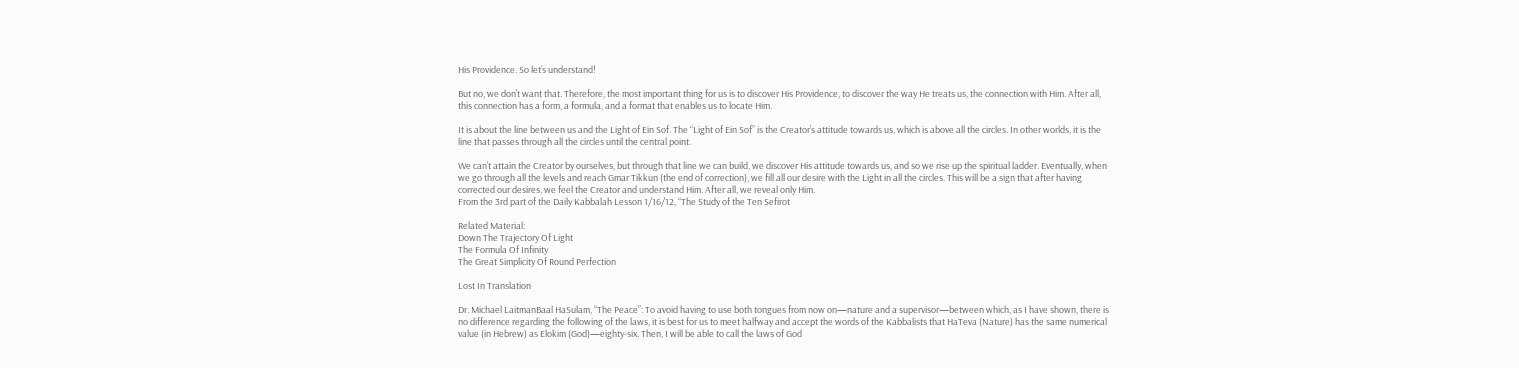His Providence. So let’s understand!

But no, we don’t want that. Therefore, the most important thing for us is to discover His Providence, to discover the way He treats us, the connection with Him. After all, this connection has a form, a formula, and a format that enables us to locate Him.

It is about the line between us and the Light of Ein Sof. The “Light of Ein Sof” is the Creator’s attitude towards us, which is above all the circles. In other worlds, it is the line that passes through all the circles until the central point.

We can’t attain the Creator by ourselves, but through that line we can build, we discover His attitude towards us, and so we rise up the spiritual ladder. Eventually, when we go through all the levels and reach Gmar Tikkun (the end of correction), we fill all our desire with the Light in all the circles. This will be a sign that after having corrected our desires, we feel the Creator and understand Him. After all, we reveal only Him.
From the 3rd part of the Daily Kabbalah Lesson 1/16/12, “The Study of the Ten Sefirot

Related Material:
Down The Trajectory Of Light
The Formula Of Infinity
The Great Simplicity Of Round Perfection

Lost In Translation

Dr. Michael LaitmanBaal HaSulam, “The Peace”: To avoid having to use both tongues from now on—nature and a supervisor—between which, as I have shown, there is no difference regarding the following of the laws, it is best for us to meet halfway and accept the words of the Kabbalists that HaTeva (Nature) has the same numerical value (in Hebrew) as Elokim (God)—eighty-six. Then, I will be able to call the laws of God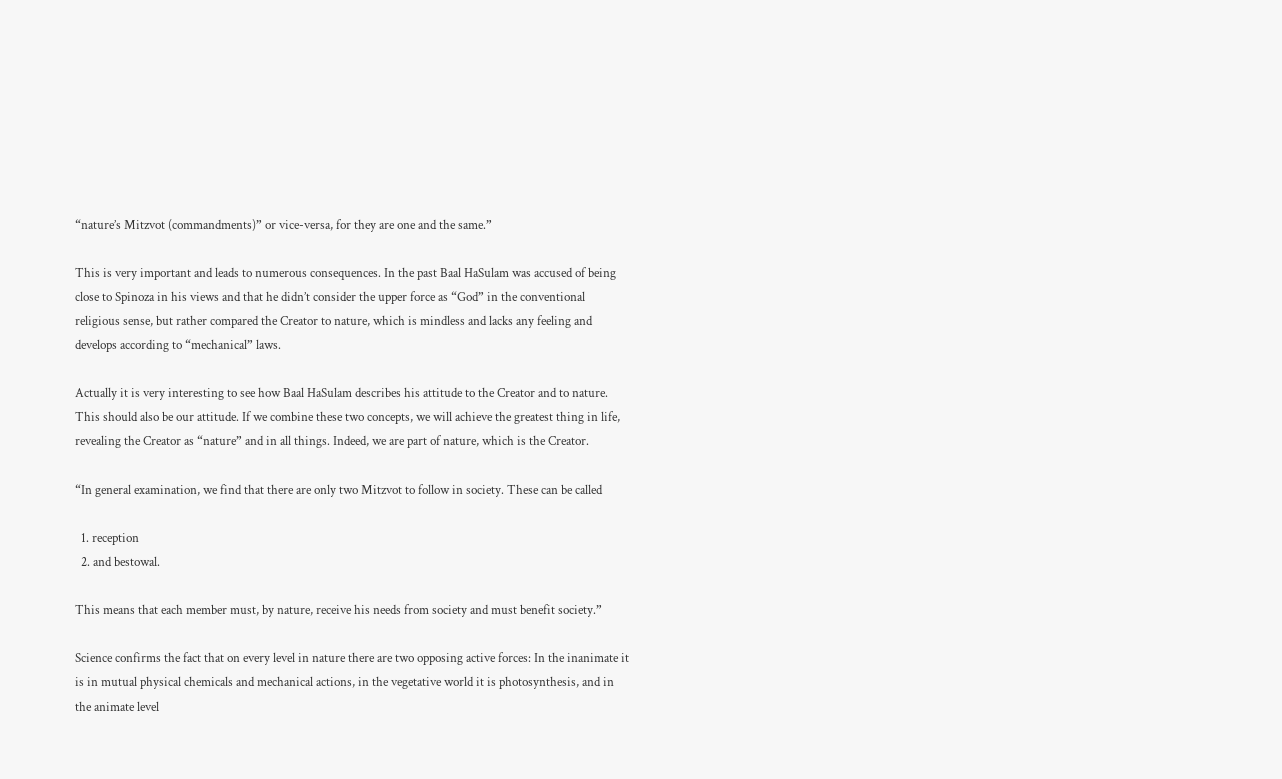“nature’s Mitzvot (commandments)” or vice-versa, for they are one and the same.”

This is very important and leads to numerous consequences. In the past Baal HaSulam was accused of being close to Spinoza in his views and that he didn’t consider the upper force as “God” in the conventional religious sense, but rather compared the Creator to nature, which is mindless and lacks any feeling and develops according to “mechanical” laws.

Actually it is very interesting to see how Baal HaSulam describes his attitude to the Creator and to nature. This should also be our attitude. If we combine these two concepts, we will achieve the greatest thing in life, revealing the Creator as “nature” and in all things. Indeed, we are part of nature, which is the Creator.

“In general examination, we find that there are only two Mitzvot to follow in society. These can be called

  1. reception
  2. and bestowal.

This means that each member must, by nature, receive his needs from society and must benefit society.”

Science confirms the fact that on every level in nature there are two opposing active forces: In the inanimate it is in mutual physical chemicals and mechanical actions, in the vegetative world it is photosynthesis, and in the animate level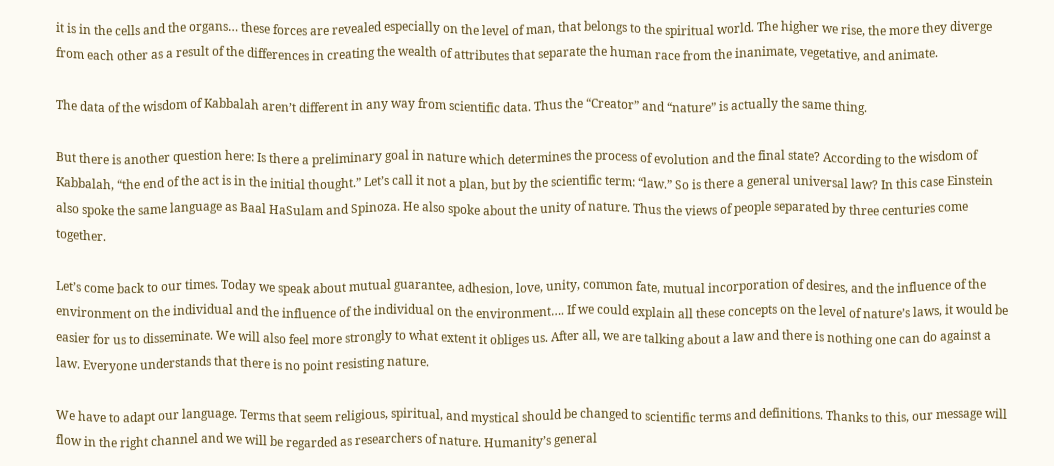it is in the cells and the organs… these forces are revealed especially on the level of man, that belongs to the spiritual world. The higher we rise, the more they diverge from each other as a result of the differences in creating the wealth of attributes that separate the human race from the inanimate, vegetative, and animate.

The data of the wisdom of Kabbalah aren’t different in any way from scientific data. Thus the “Creator” and “nature” is actually the same thing.

But there is another question here: Is there a preliminary goal in nature which determines the process of evolution and the final state? According to the wisdom of Kabbalah, “the end of the act is in the initial thought.” Let’s call it not a plan, but by the scientific term: “law.” So is there a general universal law? In this case Einstein also spoke the same language as Baal HaSulam and Spinoza. He also spoke about the unity of nature. Thus the views of people separated by three centuries come together.

Let’s come back to our times. Today we speak about mutual guarantee, adhesion, love, unity, common fate, mutual incorporation of desires, and the influence of the environment on the individual and the influence of the individual on the environment…. If we could explain all these concepts on the level of nature’s laws, it would be easier for us to disseminate. We will also feel more strongly to what extent it obliges us. After all, we are talking about a law and there is nothing one can do against a law. Everyone understands that there is no point resisting nature.

We have to adapt our language. Terms that seem religious, spiritual, and mystical should be changed to scientific terms and definitions. Thanks to this, our message will flow in the right channel and we will be regarded as researchers of nature. Humanity’s general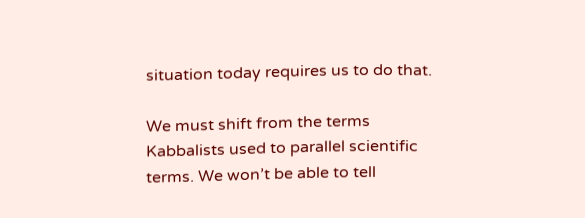situation today requires us to do that.

We must shift from the terms Kabbalists used to parallel scientific terms. We won’t be able to tell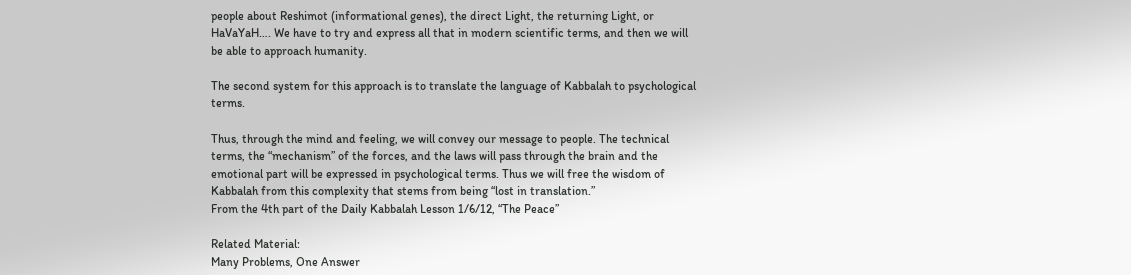people about Reshimot (informational genes), the direct Light, the returning Light, or HaVaYaH…. We have to try and express all that in modern scientific terms, and then we will be able to approach humanity.

The second system for this approach is to translate the language of Kabbalah to psychological terms.

Thus, through the mind and feeling, we will convey our message to people. The technical terms, the “mechanism” of the forces, and the laws will pass through the brain and the emotional part will be expressed in psychological terms. Thus we will free the wisdom of Kabbalah from this complexity that stems from being “lost in translation.”
From the 4th part of the Daily Kabbalah Lesson 1/6/12, “The Peace”

Related Material:
Many Problems, One Answer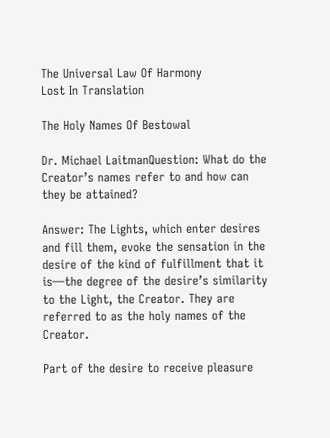The Universal Law Of Harmony
Lost In Translation

The Holy Names Of Bestowal

Dr. Michael LaitmanQuestion: What do the Creator’s names refer to and how can they be attained?

Answer: The Lights, which enter desires and fill them, evoke the sensation in the desire of the kind of fulfillment that it is—the degree of the desire’s similarity to the Light, the Creator. They are referred to as the holy names of the Creator.

Part of the desire to receive pleasure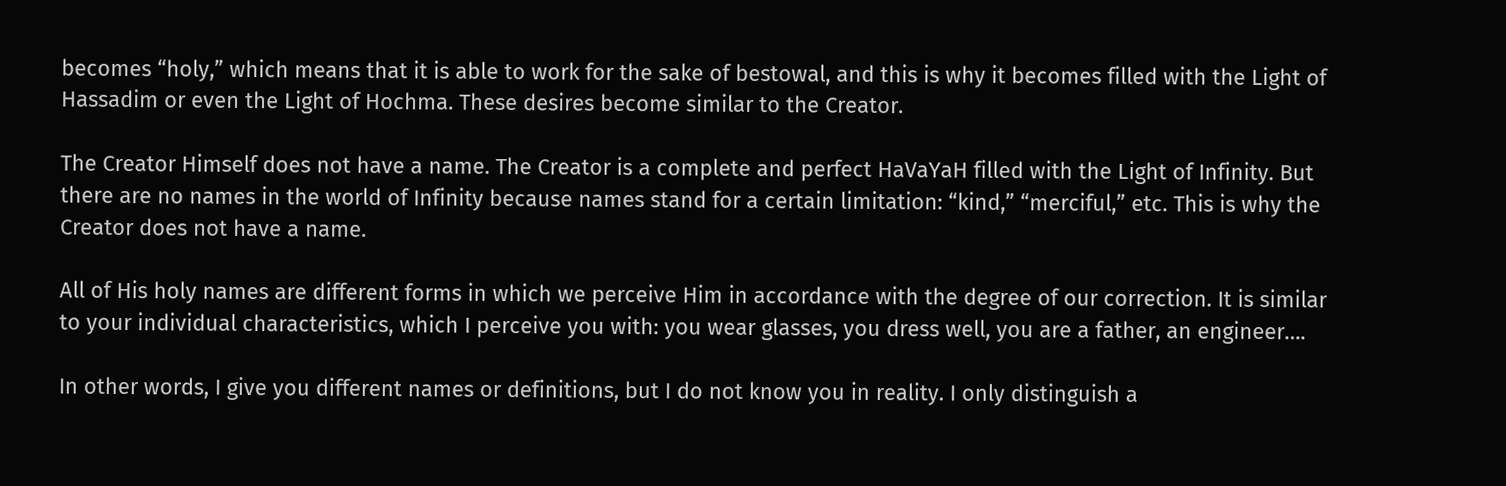becomes “holy,” which means that it is able to work for the sake of bestowal, and this is why it becomes filled with the Light of Hassadim or even the Light of Hochma. These desires become similar to the Creator.

The Creator Himself does not have a name. The Creator is a complete and perfect HaVaYaH filled with the Light of Infinity. But there are no names in the world of Infinity because names stand for a certain limitation: “kind,” “merciful,” etc. This is why the Creator does not have a name.

All of His holy names are different forms in which we perceive Him in accordance with the degree of our correction. It is similar to your individual characteristics, which I perceive you with: you wear glasses, you dress well, you are a father, an engineer….

In other words, I give you different names or definitions, but I do not know you in reality. I only distinguish a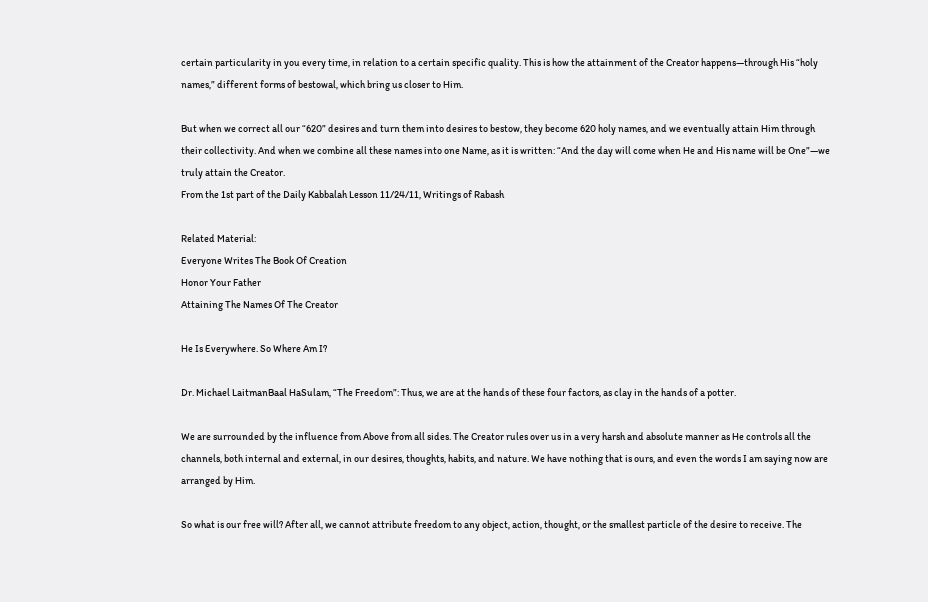certain particularity in you every time, in relation to a certain specific quality. This is how the attainment of the Creator happens—through His “holy names,” different forms of bestowal, which bring us closer to Him.

But when we correct all our “620” desires and turn them into desires to bestow, they become 620 holy names, and we eventually attain Him through their collectivity. And when we combine all these names into one Name, as it is written: “And the day will come when He and His name will be One”—we truly attain the Creator.
From the 1st part of the Daily Kabbalah Lesson 11/24/11, Writings of Rabash

Related Material:
Everyone Writes The Book Of Creation
Honor Your Father
Attaining The Names Of The Creator

He Is Everywhere. So Where Am I?

Dr. Michael LaitmanBaal HaSulam, “The Freedom”: Thus, we are at the hands of these four factors, as clay in the hands of a potter.

We are surrounded by the influence from Above from all sides. The Creator rules over us in a very harsh and absolute manner as He controls all the channels, both internal and external, in our desires, thoughts, habits, and nature. We have nothing that is ours, and even the words I am saying now are arranged by Him.

So what is our free will? After all, we cannot attribute freedom to any object, action, thought, or the smallest particle of the desire to receive. The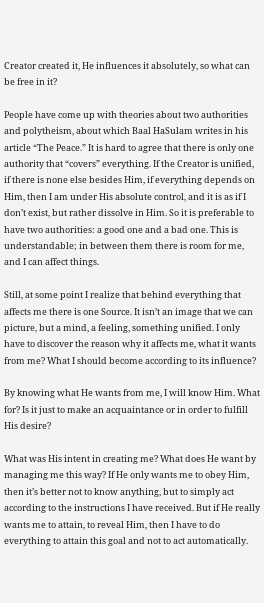Creator created it, He influences it absolutely, so what can be free in it?

People have come up with theories about two authorities and polytheism, about which Baal HaSulam writes in his article “The Peace.” It is hard to agree that there is only one authority that “covers” everything. If the Creator is unified, if there is none else besides Him, if everything depends on Him, then I am under His absolute control, and it is as if I don’t exist, but rather dissolve in Him. So it is preferable to have two authorities: a good one and a bad one. This is understandable; in between them there is room for me, and I can affect things.

Still, at some point I realize that behind everything that affects me there is one Source. It isn’t an image that we can picture, but a mind, a feeling, something unified. I only have to discover the reason why it affects me, what it wants from me? What I should become according to its influence?

By knowing what He wants from me, I will know Him. What for? Is it just to make an acquaintance or in order to fulfill His desire?

What was His intent in creating me? What does He want by managing me this way? If He only wants me to obey Him, then it’s better not to know anything, but to simply act according to the instructions I have received. But if He really wants me to attain, to reveal Him, then I have to do everything to attain this goal and not to act automatically.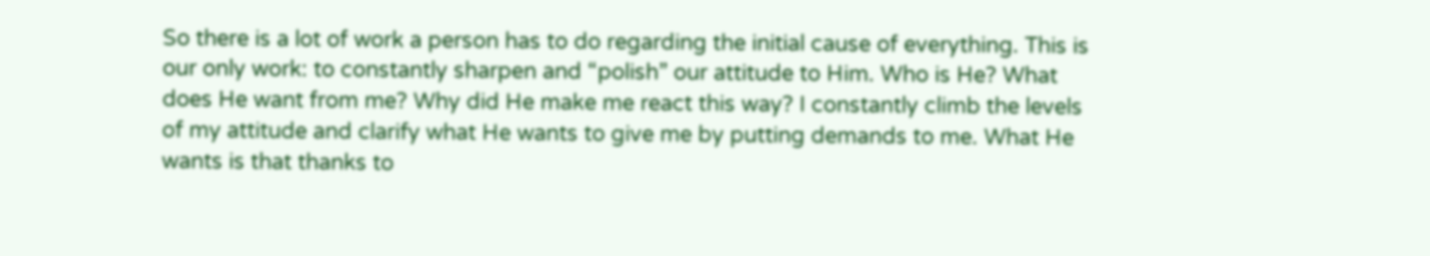So there is a lot of work a person has to do regarding the initial cause of everything. This is our only work: to constantly sharpen and “polish” our attitude to Him. Who is He? What does He want from me? Why did He make me react this way? I constantly climb the levels of my attitude and clarify what He wants to give me by putting demands to me. What He wants is that thanks to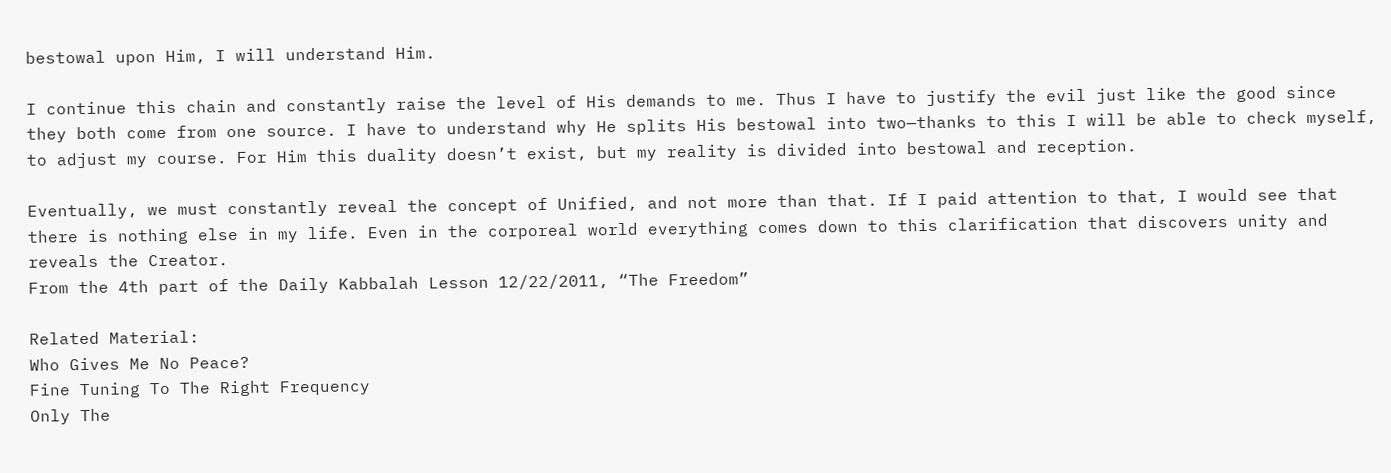bestowal upon Him, I will understand Him.

I continue this chain and constantly raise the level of His demands to me. Thus I have to justify the evil just like the good since they both come from one source. I have to understand why He splits His bestowal into two—thanks to this I will be able to check myself, to adjust my course. For Him this duality doesn’t exist, but my reality is divided into bestowal and reception.

Eventually, we must constantly reveal the concept of Unified, and not more than that. If I paid attention to that, I would see that there is nothing else in my life. Even in the corporeal world everything comes down to this clarification that discovers unity and reveals the Creator.
From the 4th part of the Daily Kabbalah Lesson 12/22/2011, “The Freedom”

Related Material:
Who Gives Me No Peace?
Fine Tuning To The Right Frequency
Only The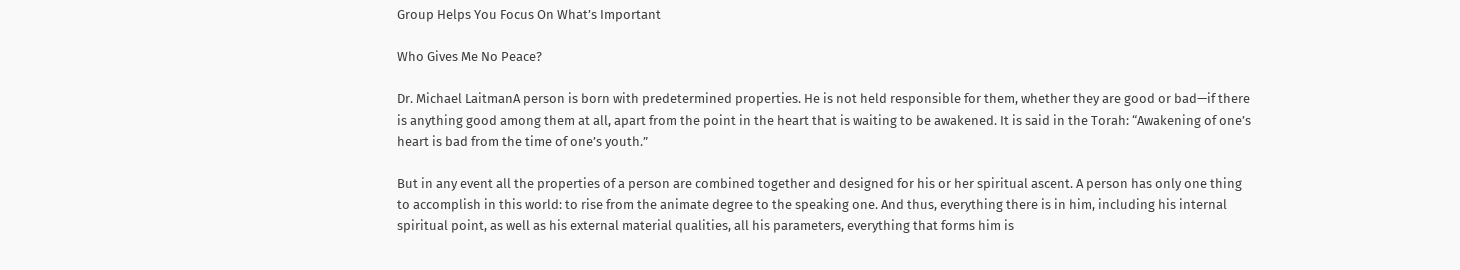Group Helps You Focus On What’s Important

Who Gives Me No Peace?

Dr. Michael LaitmanA person is born with predetermined properties. He is not held responsible for them, whether they are good or bad—if there is anything good among them at all, apart from the point in the heart that is waiting to be awakened. It is said in the Torah: “Awakening of one’s heart is bad from the time of one’s youth.”

But in any event all the properties of a person are combined together and designed for his or her spiritual ascent. A person has only one thing to accomplish in this world: to rise from the animate degree to the speaking one. And thus, everything there is in him, including his internal spiritual point, as well as his external material qualities, all his parameters, everything that forms him is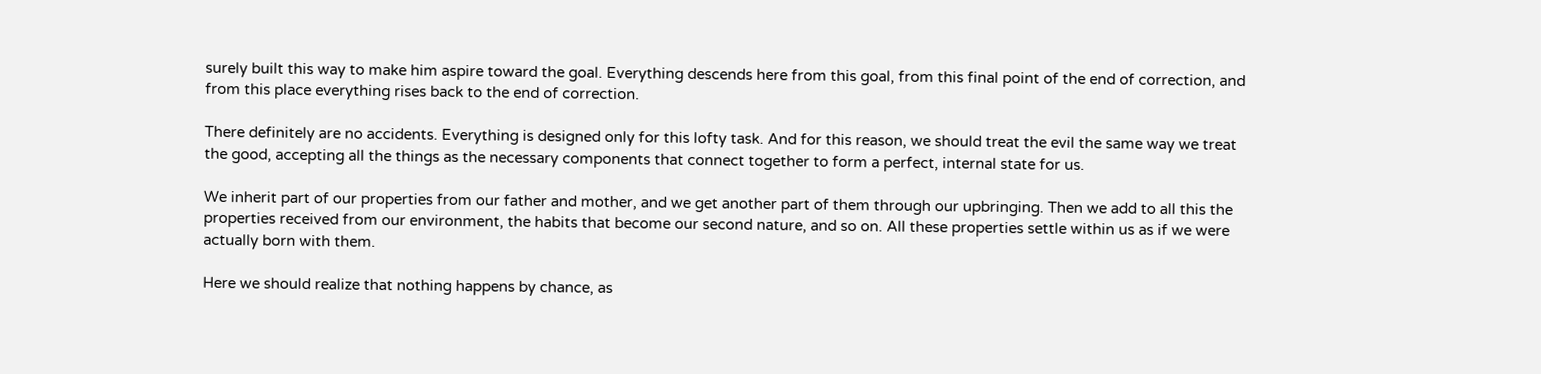surely built this way to make him aspire toward the goal. Everything descends here from this goal, from this final point of the end of correction, and from this place everything rises back to the end of correction.

There definitely are no accidents. Everything is designed only for this lofty task. And for this reason, we should treat the evil the same way we treat the good, accepting all the things as the necessary components that connect together to form a perfect, internal state for us.

We inherit part of our properties from our father and mother, and we get another part of them through our upbringing. Then we add to all this the properties received from our environment, the habits that become our second nature, and so on. All these properties settle within us as if we were actually born with them.

Here we should realize that nothing happens by chance, as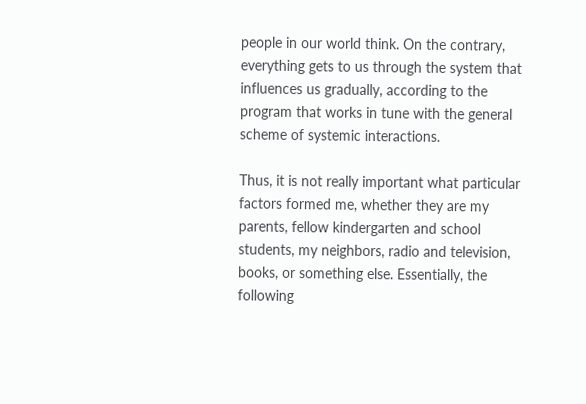people in our world think. On the contrary, everything gets to us through the system that influences us gradually, according to the program that works in tune with the general scheme of systemic interactions.

Thus, it is not really important what particular factors formed me, whether they are my parents, fellow kindergarten and school students, my neighbors, radio and television, books, or something else. Essentially, the following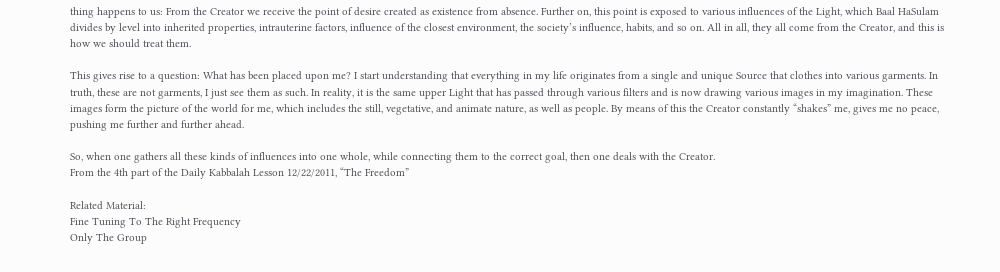thing happens to us: From the Creator we receive the point of desire created as existence from absence. Further on, this point is exposed to various influences of the Light, which Baal HaSulam divides by level into inherited properties, intrauterine factors, influence of the closest environment, the society’s influence, habits, and so on. All in all, they all come from the Creator, and this is how we should treat them.

This gives rise to a question: What has been placed upon me? I start understanding that everything in my life originates from a single and unique Source that clothes into various garments. In truth, these are not garments, I just see them as such. In reality, it is the same upper Light that has passed through various filters and is now drawing various images in my imagination. These images form the picture of the world for me, which includes the still, vegetative, and animate nature, as well as people. By means of this the Creator constantly “shakes” me, gives me no peace, pushing me further and further ahead.

So, when one gathers all these kinds of influences into one whole, while connecting them to the correct goal, then one deals with the Creator.
From the 4th part of the Daily Kabbalah Lesson 12/22/2011, “The Freedom”

Related Material:
Fine Tuning To The Right Frequency
Only The Group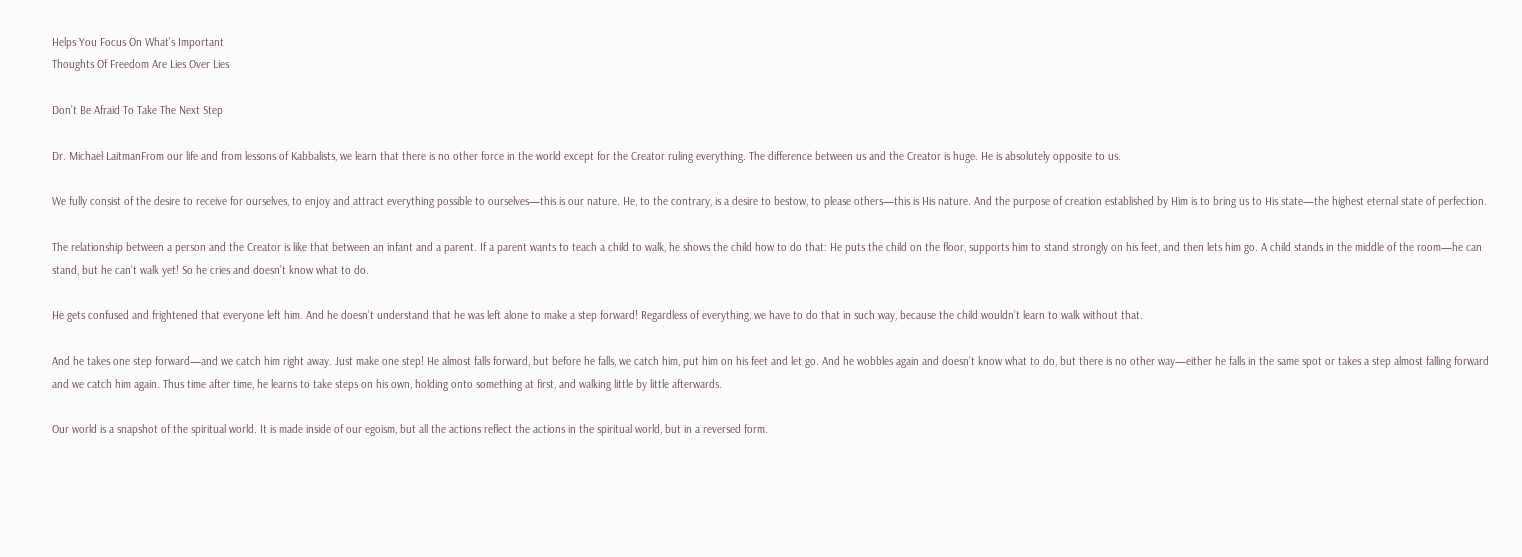Helps You Focus On What’s Important
Thoughts Of Freedom Are Lies Over Lies

Don’t Be Afraid To Take The Next Step

Dr. Michael LaitmanFrom our life and from lessons of Kabbalists, we learn that there is no other force in the world except for the Creator ruling everything. The difference between us and the Creator is huge. He is absolutely opposite to us.

We fully consist of the desire to receive for ourselves, to enjoy and attract everything possible to ourselves—this is our nature. He, to the contrary, is a desire to bestow, to please others—this is His nature. And the purpose of creation established by Him is to bring us to His state—the highest eternal state of perfection.

The relationship between a person and the Creator is like that between an infant and a parent. If a parent wants to teach a child to walk, he shows the child how to do that: He puts the child on the floor, supports him to stand strongly on his feet, and then lets him go. A child stands in the middle of the room—he can stand, but he can’t walk yet! So he cries and doesn’t know what to do.

He gets confused and frightened that everyone left him. And he doesn’t understand that he was left alone to make a step forward! Regardless of everything, we have to do that in such way, because the child wouldn’t learn to walk without that.

And he takes one step forward—and we catch him right away. Just make one step! He almost falls forward, but before he falls, we catch him, put him on his feet and let go. And he wobbles again and doesn’t know what to do, but there is no other way—either he falls in the same spot or takes a step almost falling forward and we catch him again. Thus time after time, he learns to take steps on his own, holding onto something at first, and walking little by little afterwards.

Our world is a snapshot of the spiritual world. It is made inside of our egoism, but all the actions reflect the actions in the spiritual world, but in a reversed form.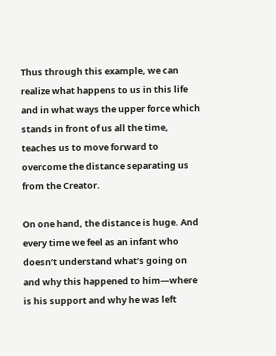Thus through this example, we can realize what happens to us in this life and in what ways the upper force which stands in front of us all the time, teaches us to move forward to overcome the distance separating us from the Creator.

On one hand, the distance is huge. And every time we feel as an infant who doesn’t understand what’s going on and why this happened to him—where is his support and why he was left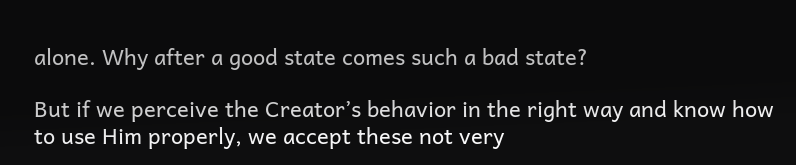alone. Why after a good state comes such a bad state?

But if we perceive the Creator’s behavior in the right way and know how to use Him properly, we accept these not very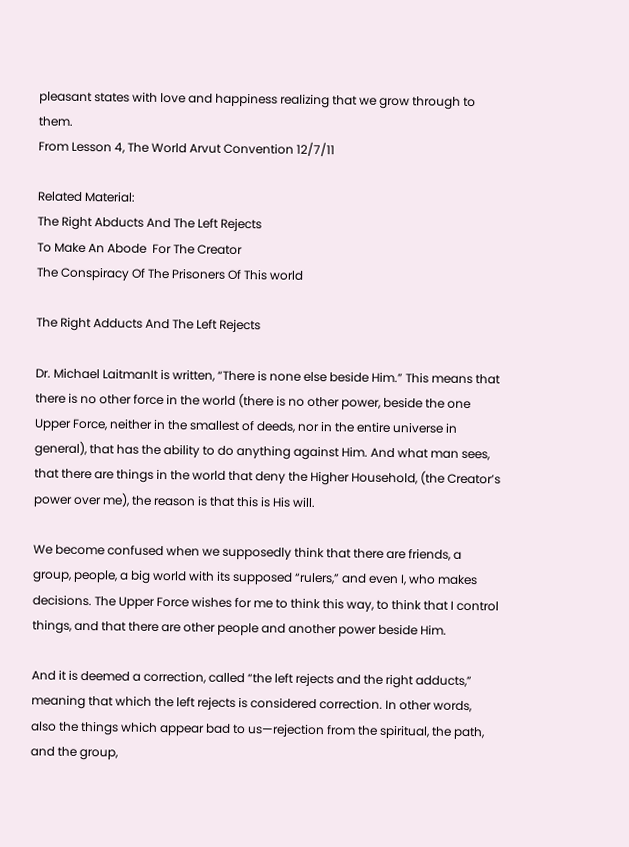pleasant states with love and happiness realizing that we grow through to them.
From Lesson 4, The World Arvut Convention 12/7/11

Related Material:
The Right Abducts And The Left Rejects
To Make An Abode  For The Creator
The Conspiracy Of The Prisoners Of This world

The Right Adducts And The Left Rejects

Dr. Michael LaitmanIt is written, “There is none else beside Him.” This means that there is no other force in the world (there is no other power, beside the one Upper Force, neither in the smallest of deeds, nor in the entire universe in general), that has the ability to do anything against Him. And what man sees, that there are things in the world that deny the Higher Household, (the Creator’s power over me), the reason is that this is His will.

We become confused when we supposedly think that there are friends, a group, people, a big world with its supposed “rulers,” and even I, who makes decisions. The Upper Force wishes for me to think this way, to think that I control things, and that there are other people and another power beside Him.

And it is deemed a correction, called “the left rejects and the right adducts,” meaning that which the left rejects is considered correction. In other words, also the things which appear bad to us—rejection from the spiritual, the path, and the group,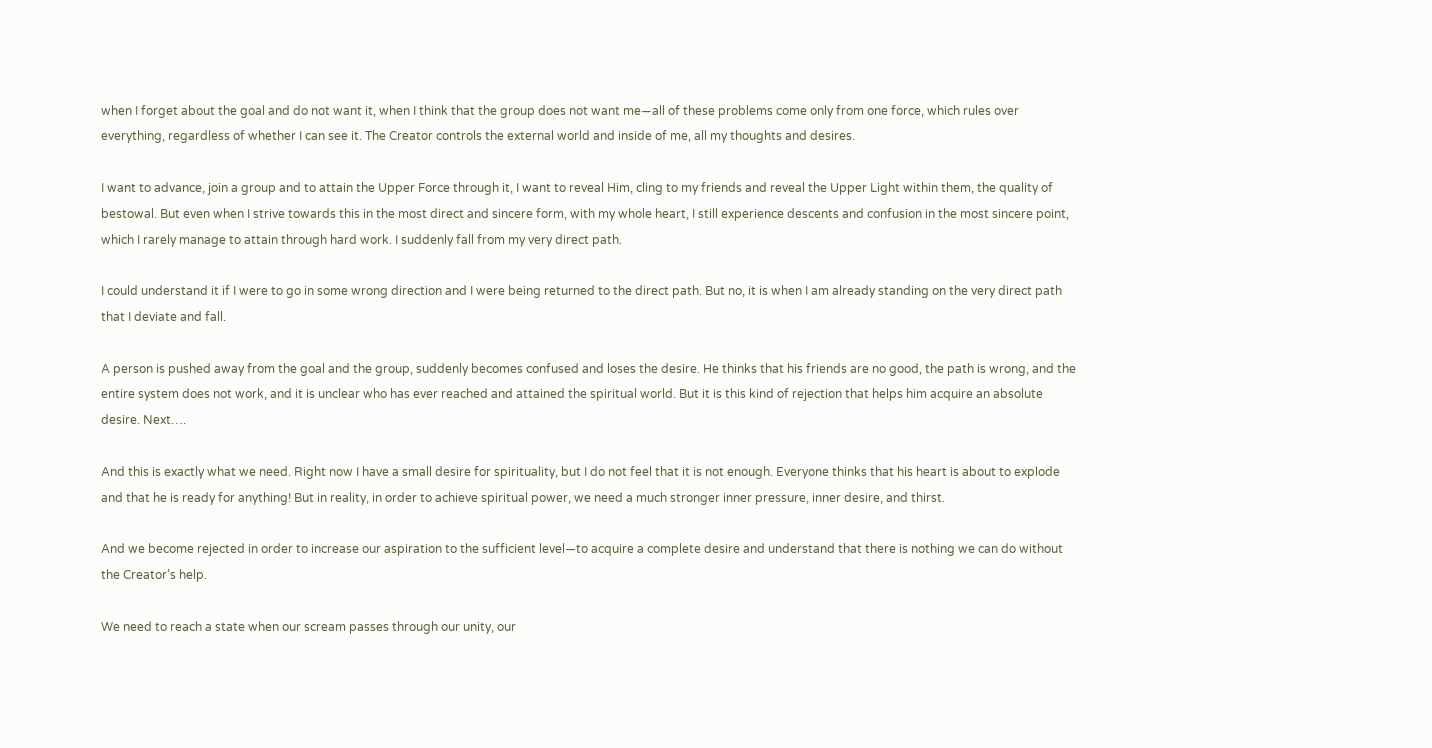when I forget about the goal and do not want it, when I think that the group does not want me—all of these problems come only from one force, which rules over everything, regardless of whether I can see it. The Creator controls the external world and inside of me, all my thoughts and desires.

I want to advance, join a group and to attain the Upper Force through it, I want to reveal Him, cling to my friends and reveal the Upper Light within them, the quality of bestowal. But even when I strive towards this in the most direct and sincere form, with my whole heart, I still experience descents and confusion in the most sincere point, which I rarely manage to attain through hard work. I suddenly fall from my very direct path.

I could understand it if I were to go in some wrong direction and I were being returned to the direct path. But no, it is when I am already standing on the very direct path that I deviate and fall.

A person is pushed away from the goal and the group, suddenly becomes confused and loses the desire. He thinks that his friends are no good, the path is wrong, and the entire system does not work, and it is unclear who has ever reached and attained the spiritual world. But it is this kind of rejection that helps him acquire an absolute desire. Next….

And this is exactly what we need. Right now I have a small desire for spirituality, but I do not feel that it is not enough. Everyone thinks that his heart is about to explode and that he is ready for anything! But in reality, in order to achieve spiritual power, we need a much stronger inner pressure, inner desire, and thirst.

And we become rejected in order to increase our aspiration to the sufficient level—to acquire a complete desire and understand that there is nothing we can do without the Creator’s help.

We need to reach a state when our scream passes through our unity, our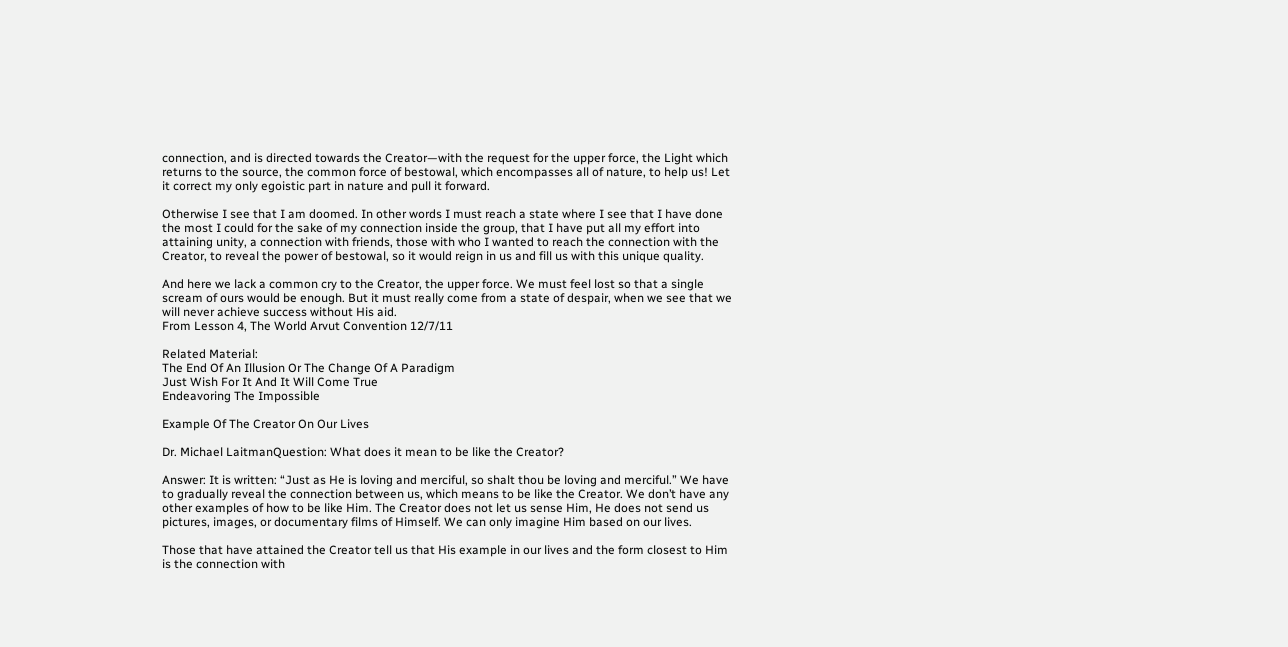connection, and is directed towards the Creator—with the request for the upper force, the Light which returns to the source, the common force of bestowal, which encompasses all of nature, to help us! Let it correct my only egoistic part in nature and pull it forward.

Otherwise I see that I am doomed. In other words I must reach a state where I see that I have done the most I could for the sake of my connection inside the group, that I have put all my effort into attaining unity, a connection with friends, those with who I wanted to reach the connection with the Creator, to reveal the power of bestowal, so it would reign in us and fill us with this unique quality.

And here we lack a common cry to the Creator, the upper force. We must feel lost so that a single scream of ours would be enough. But it must really come from a state of despair, when we see that we will never achieve success without His aid.
From Lesson 4, The World Arvut Convention 12/7/11

Related Material:
The End Of An Illusion Or The Change Of A Paradigm
Just Wish For It And It Will Come True
Endeavoring The Impossible

Example Of The Creator On Our Lives

Dr. Michael LaitmanQuestion: What does it mean to be like the Creator?

Answer: It is written: “Just as He is loving and merciful, so shalt thou be loving and merciful.” We have to gradually reveal the connection between us, which means to be like the Creator. We don’t have any other examples of how to be like Him. The Creator does not let us sense Him, He does not send us pictures, images, or documentary films of Himself. We can only imagine Him based on our lives.

Those that have attained the Creator tell us that His example in our lives and the form closest to Him is the connection with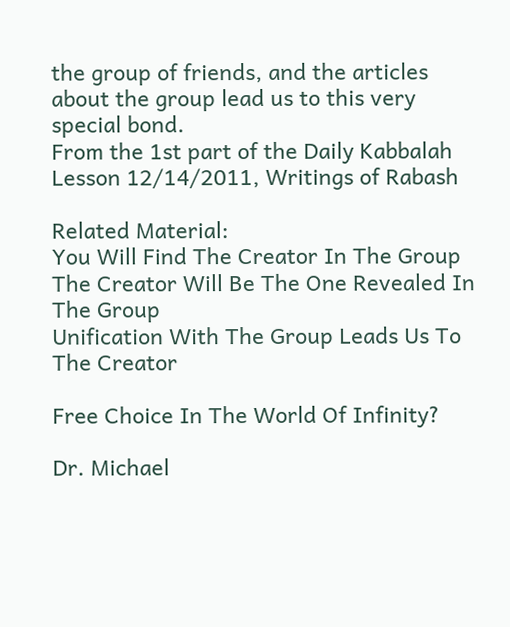the group of friends, and the articles about the group lead us to this very special bond.
From the 1st part of the Daily Kabbalah Lesson 12/14/2011, Writings of Rabash

Related Material:
You Will Find The Creator In The Group
The Creator Will Be The One Revealed In The Group
Unification With The Group Leads Us To The Creator

Free Choice In The World Of Infinity?

Dr. Michael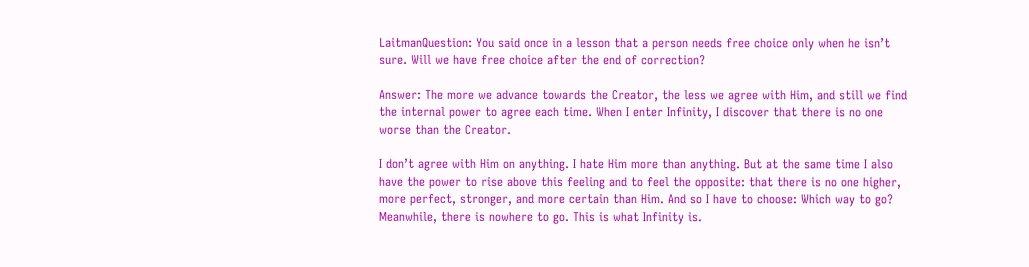LaitmanQuestion: You said once in a lesson that a person needs free choice only when he isn’t sure. Will we have free choice after the end of correction?

Answer: The more we advance towards the Creator, the less we agree with Him, and still we find the internal power to agree each time. When I enter Infinity, I discover that there is no one worse than the Creator.

I don’t agree with Him on anything. I hate Him more than anything. But at the same time I also have the power to rise above this feeling and to feel the opposite: that there is no one higher, more perfect, stronger, and more certain than Him. And so I have to choose: Which way to go? Meanwhile, there is nowhere to go. This is what Infinity is.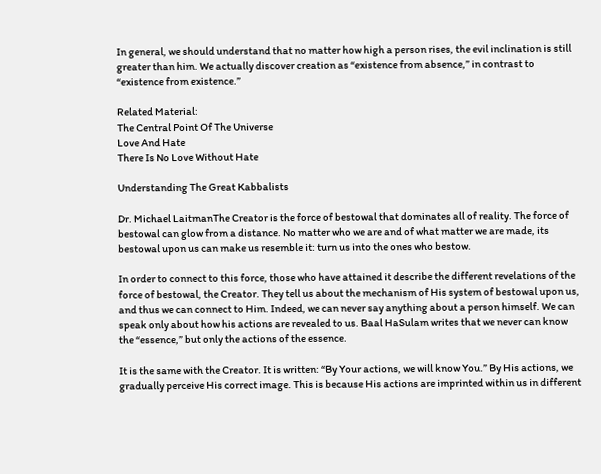In general, we should understand that no matter how high a person rises, the evil inclination is still greater than him. We actually discover creation as “existence from absence,” in contrast to “existence from existence.”

Related Material:
The Central Point Of The Universe
Love And Hate
There Is No Love Without Hate

Understanding The Great Kabbalists

Dr. Michael LaitmanThe Creator is the force of bestowal that dominates all of reality. The force of bestowal can glow from a distance. No matter who we are and of what matter we are made, its bestowal upon us can make us resemble it: turn us into the ones who bestow.

In order to connect to this force, those who have attained it describe the different revelations of the force of bestowal, the Creator. They tell us about the mechanism of His system of bestowal upon us, and thus we can connect to Him. Indeed, we can never say anything about a person himself. We can speak only about how his actions are revealed to us. Baal HaSulam writes that we never can know the “essence,” but only the actions of the essence.

It is the same with the Creator. It is written: “By Your actions, we will know You.” By His actions, we gradually perceive His correct image. This is because His actions are imprinted within us in different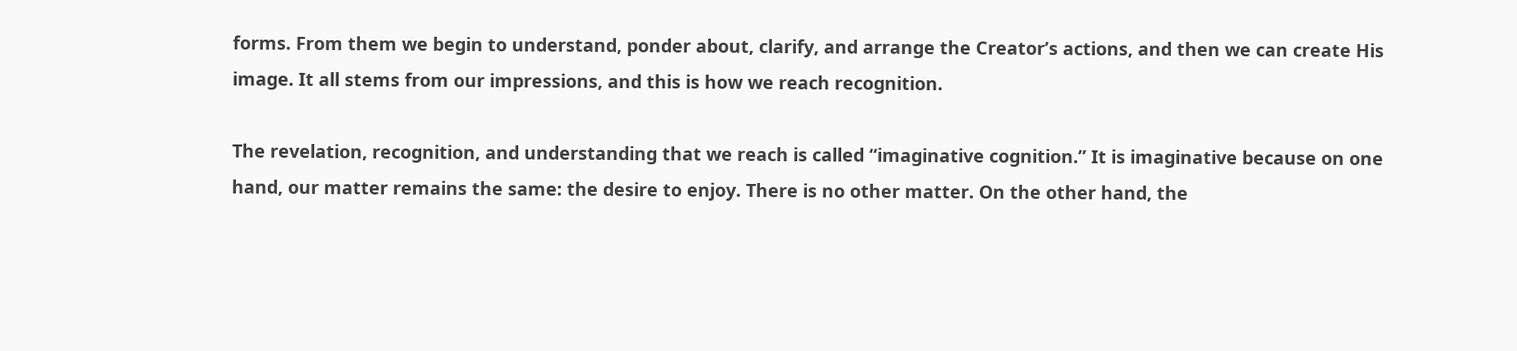forms. From them we begin to understand, ponder about, clarify, and arrange the Creator’s actions, and then we can create His image. It all stems from our impressions, and this is how we reach recognition.

The revelation, recognition, and understanding that we reach is called “imaginative cognition.” It is imaginative because on one hand, our matter remains the same: the desire to enjoy. There is no other matter. On the other hand, the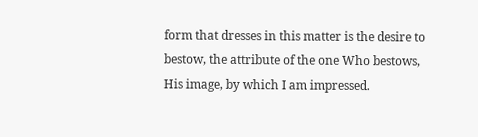form that dresses in this matter is the desire to bestow, the attribute of the one Who bestows, His image, by which I am impressed.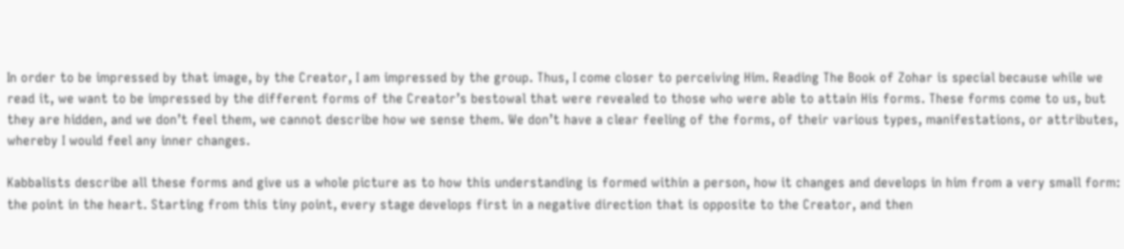In order to be impressed by that image, by the Creator, I am impressed by the group. Thus, I come closer to perceiving Him. Reading The Book of Zohar is special because while we read it, we want to be impressed by the different forms of the Creator’s bestowal that were revealed to those who were able to attain His forms. These forms come to us, but they are hidden, and we don’t feel them, we cannot describe how we sense them. We don’t have a clear feeling of the forms, of their various types, manifestations, or attributes, whereby I would feel any inner changes.

Kabbalists describe all these forms and give us a whole picture as to how this understanding is formed within a person, how it changes and develops in him from a very small form: the point in the heart. Starting from this tiny point, every stage develops first in a negative direction that is opposite to the Creator, and then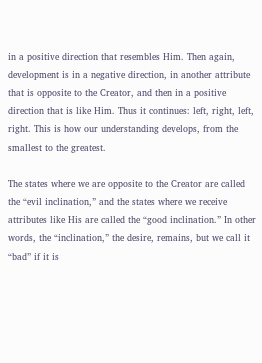in a positive direction that resembles Him. Then again, development is in a negative direction, in another attribute that is opposite to the Creator, and then in a positive direction that is like Him. Thus it continues: left, right, left, right. This is how our understanding develops, from the smallest to the greatest.

The states where we are opposite to the Creator are called the “evil inclination,” and the states where we receive attributes like His are called the “good inclination.” In other words, the “inclination,” the desire, remains, but we call it “bad” if it is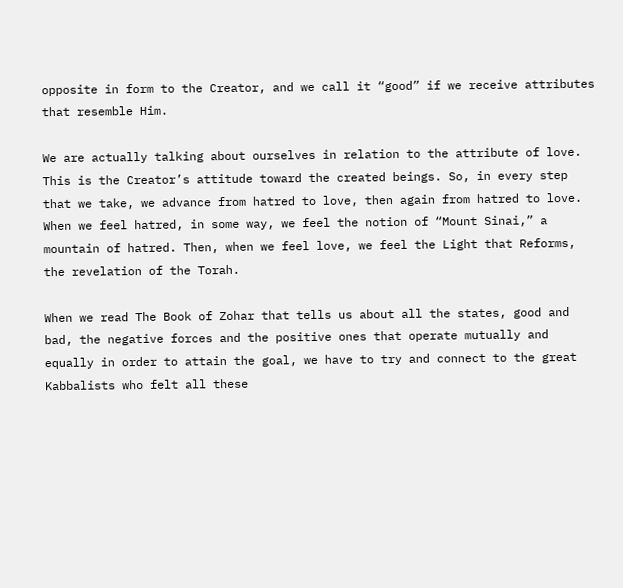opposite in form to the Creator, and we call it “good” if we receive attributes that resemble Him.

We are actually talking about ourselves in relation to the attribute of love. This is the Creator’s attitude toward the created beings. So, in every step that we take, we advance from hatred to love, then again from hatred to love. When we feel hatred, in some way, we feel the notion of “Mount Sinai,” a mountain of hatred. Then, when we feel love, we feel the Light that Reforms, the revelation of the Torah.

When we read The Book of Zohar that tells us about all the states, good and bad, the negative forces and the positive ones that operate mutually and equally in order to attain the goal, we have to try and connect to the great Kabbalists who felt all these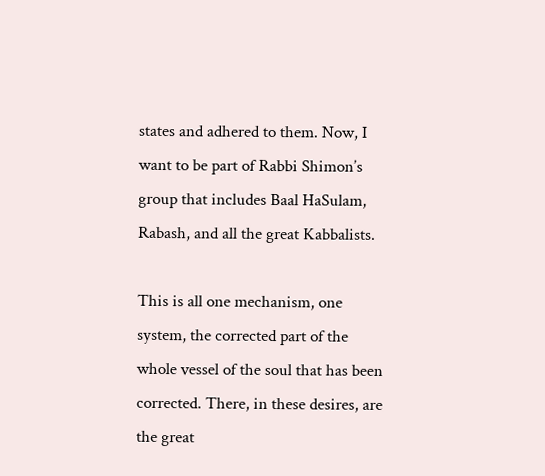states and adhered to them. Now, I want to be part of Rabbi Shimon’s group that includes Baal HaSulam, Rabash, and all the great Kabbalists.

This is all one mechanism, one system, the corrected part of the whole vessel of the soul that has been corrected. There, in these desires, are the great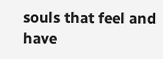souls that feel and have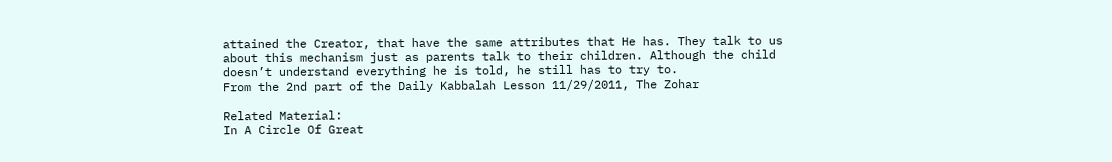attained the Creator, that have the same attributes that He has. They talk to us about this mechanism just as parents talk to their children. Although the child doesn’t understand everything he is told, he still has to try to.
From the 2nd part of the Daily Kabbalah Lesson 11/29/2011, The Zohar

Related Material:
In A Circle Of Great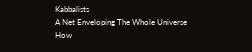Kabbalists
A Net Enveloping The Whole Universe
How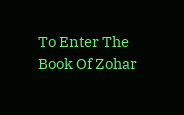To Enter The Book Of Zohar